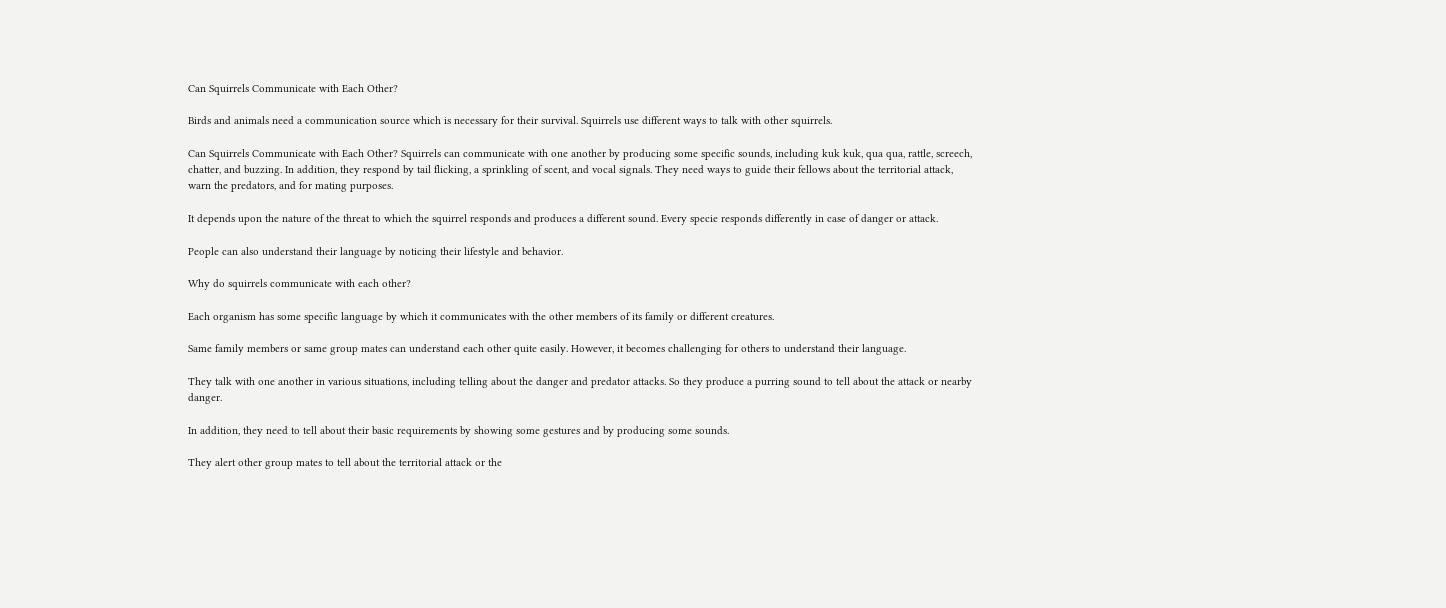Can Squirrels Communicate with Each Other?

Birds and animals need a communication source which is necessary for their survival. Squirrels use different ways to talk with other squirrels.

Can Squirrels Communicate with Each Other? Squirrels can communicate with one another by producing some specific sounds, including kuk kuk, qua qua, rattle, screech, chatter, and buzzing. In addition, they respond by tail flicking, a sprinkling of scent, and vocal signals. They need ways to guide their fellows about the territorial attack, warn the predators, and for mating purposes.

It depends upon the nature of the threat to which the squirrel responds and produces a different sound. Every specie responds differently in case of danger or attack.

People can also understand their language by noticing their lifestyle and behavior.

Why do squirrels communicate with each other?

Each organism has some specific language by which it communicates with the other members of its family or different creatures.

Same family members or same group mates can understand each other quite easily. However, it becomes challenging for others to understand their language.

They talk with one another in various situations, including telling about the danger and predator attacks. So they produce a purring sound to tell about the attack or nearby danger.

In addition, they need to tell about their basic requirements by showing some gestures and by producing some sounds.

They alert other group mates to tell about the territorial attack or the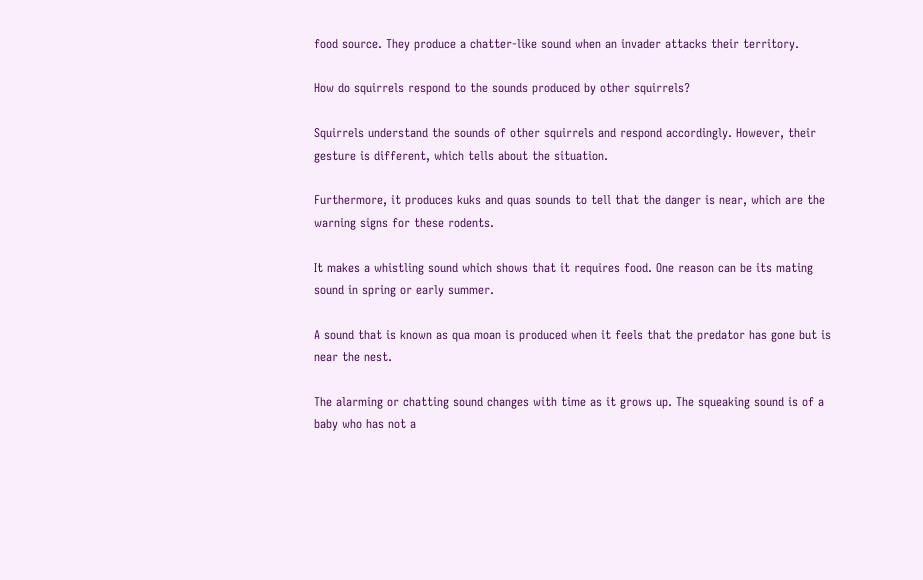food source. They produce a chatter-like sound when an invader attacks their territory.

How do squirrels respond to the sounds produced by other squirrels?

Squirrels understand the sounds of other squirrels and respond accordingly. However, their gesture is different, which tells about the situation.

Furthermore, it produces kuks and quas sounds to tell that the danger is near, which are the warning signs for these rodents.

It makes a whistling sound which shows that it requires food. One reason can be its mating sound in spring or early summer.

A sound that is known as qua moan is produced when it feels that the predator has gone but is near the nest.

The alarming or chatting sound changes with time as it grows up. The squeaking sound is of a baby who has not a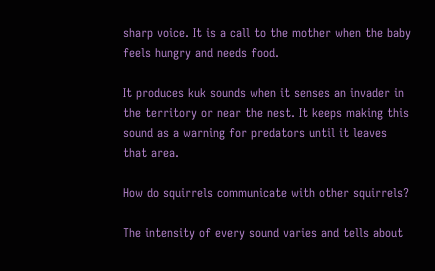sharp voice. It is a call to the mother when the baby feels hungry and needs food.

It produces kuk sounds when it senses an invader in the territory or near the nest. It keeps making this sound as a warning for predators until it leaves that area.

How do squirrels communicate with other squirrels?

The intensity of every sound varies and tells about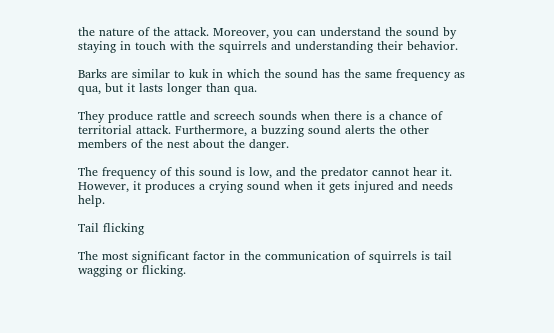the nature of the attack. Moreover, you can understand the sound by staying in touch with the squirrels and understanding their behavior.

Barks are similar to kuk in which the sound has the same frequency as qua, but it lasts longer than qua.

They produce rattle and screech sounds when there is a chance of territorial attack. Furthermore, a buzzing sound alerts the other members of the nest about the danger.

The frequency of this sound is low, and the predator cannot hear it. However, it produces a crying sound when it gets injured and needs help.

Tail flicking

The most significant factor in the communication of squirrels is tail wagging or flicking.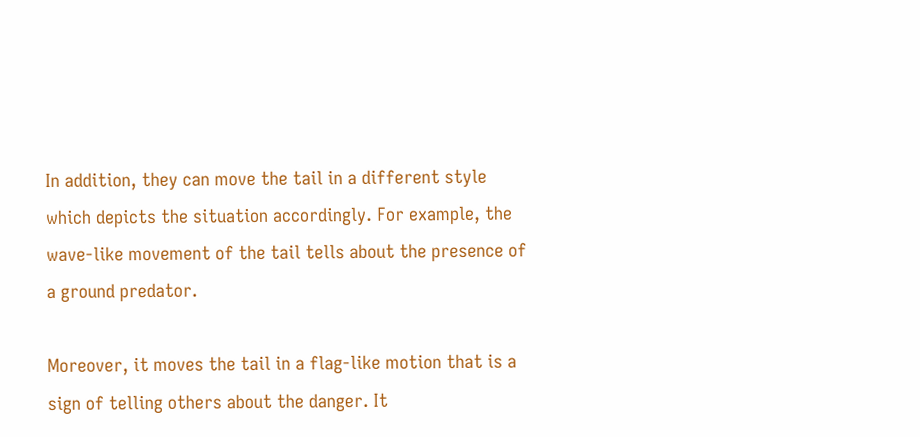In addition, they can move the tail in a different style which depicts the situation accordingly. For example, the wave-like movement of the tail tells about the presence of a ground predator.

Moreover, it moves the tail in a flag-like motion that is a sign of telling others about the danger. It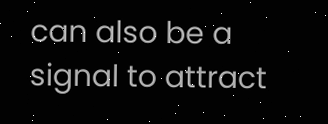can also be a signal to attract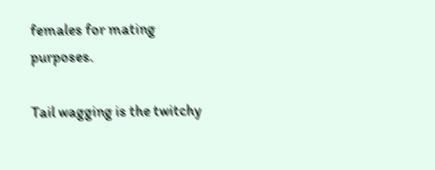females for mating purposes.

Tail wagging is the twitchy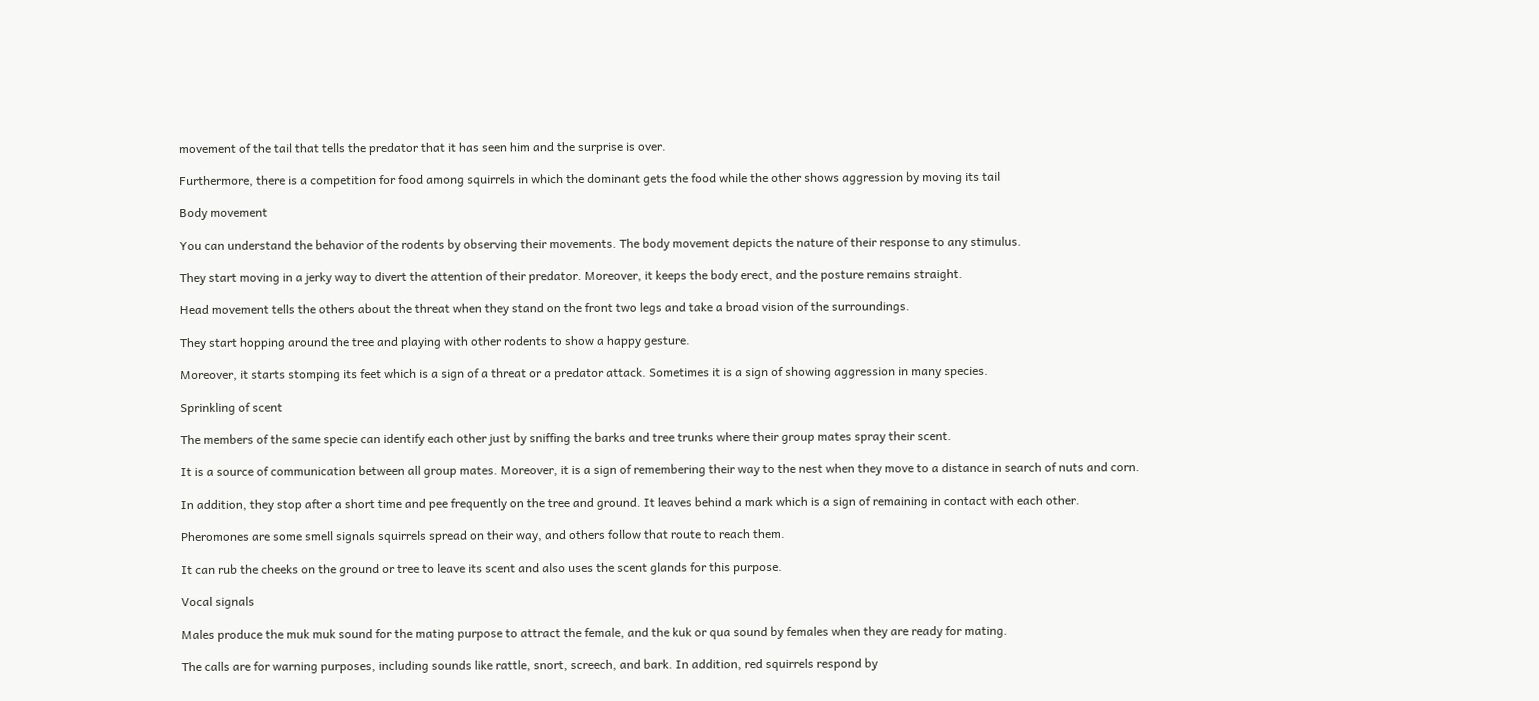movement of the tail that tells the predator that it has seen him and the surprise is over.

Furthermore, there is a competition for food among squirrels in which the dominant gets the food while the other shows aggression by moving its tail

Body movement

You can understand the behavior of the rodents by observing their movements. The body movement depicts the nature of their response to any stimulus.

They start moving in a jerky way to divert the attention of their predator. Moreover, it keeps the body erect, and the posture remains straight.

Head movement tells the others about the threat when they stand on the front two legs and take a broad vision of the surroundings.

They start hopping around the tree and playing with other rodents to show a happy gesture.

Moreover, it starts stomping its feet which is a sign of a threat or a predator attack. Sometimes it is a sign of showing aggression in many species.

Sprinkling of scent

The members of the same specie can identify each other just by sniffing the barks and tree trunks where their group mates spray their scent.

It is a source of communication between all group mates. Moreover, it is a sign of remembering their way to the nest when they move to a distance in search of nuts and corn.

In addition, they stop after a short time and pee frequently on the tree and ground. It leaves behind a mark which is a sign of remaining in contact with each other.

Pheromones are some smell signals squirrels spread on their way, and others follow that route to reach them.

It can rub the cheeks on the ground or tree to leave its scent and also uses the scent glands for this purpose.

Vocal signals

Males produce the muk muk sound for the mating purpose to attract the female, and the kuk or qua sound by females when they are ready for mating.

The calls are for warning purposes, including sounds like rattle, snort, screech, and bark. In addition, red squirrels respond by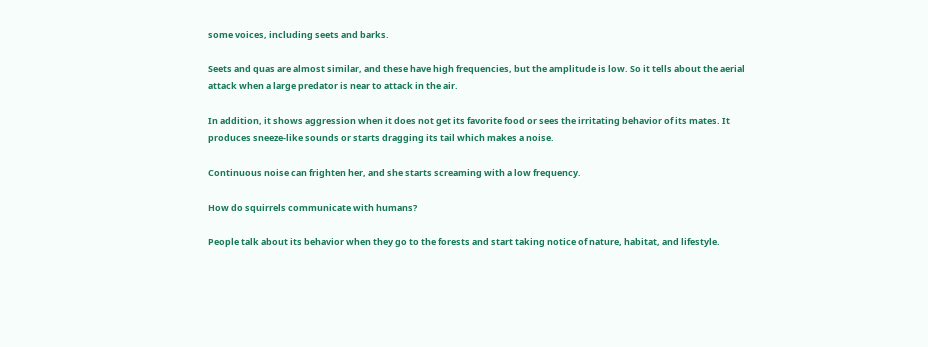some voices, including seets and barks.

Seets and quas are almost similar, and these have high frequencies, but the amplitude is low. So it tells about the aerial attack when a large predator is near to attack in the air.

In addition, it shows aggression when it does not get its favorite food or sees the irritating behavior of its mates. It produces sneeze-like sounds or starts dragging its tail which makes a noise.

Continuous noise can frighten her, and she starts screaming with a low frequency.

How do squirrels communicate with humans?

People talk about its behavior when they go to the forests and start taking notice of nature, habitat, and lifestyle.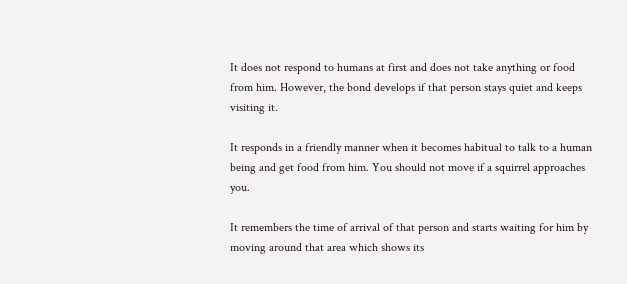It does not respond to humans at first and does not take anything or food from him. However, the bond develops if that person stays quiet and keeps visiting it.

It responds in a friendly manner when it becomes habitual to talk to a human being and get food from him. You should not move if a squirrel approaches you.

It remembers the time of arrival of that person and starts waiting for him by moving around that area which shows its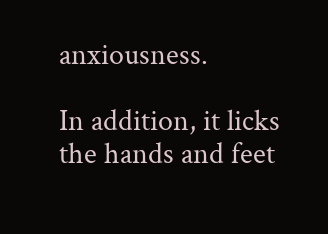anxiousness.

In addition, it licks the hands and feet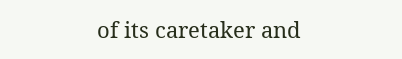of its caretaker and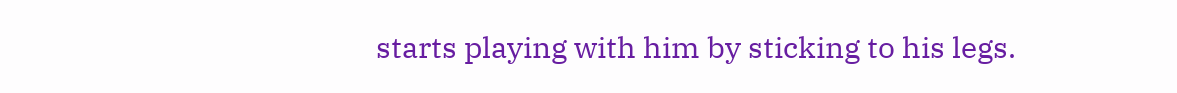starts playing with him by sticking to his legs.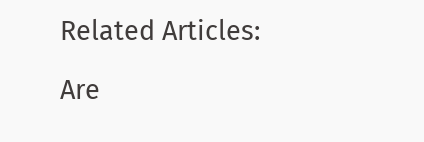Related Articles:

Are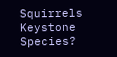Squirrels Keystone Species?